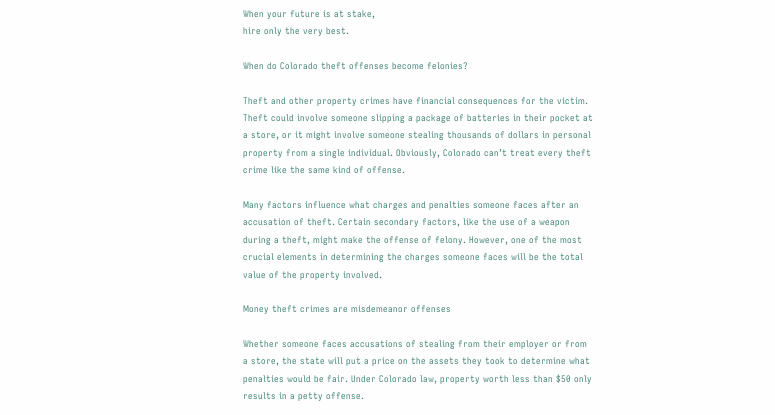When your future is at stake,
hire only the very best.

When do Colorado theft offenses become felonies?

Theft and other property crimes have financial consequences for the victim. Theft could involve someone slipping a package of batteries in their pocket at a store, or it might involve someone stealing thousands of dollars in personal property from a single individual. Obviously, Colorado can’t treat every theft crime like the same kind of offense.

Many factors influence what charges and penalties someone faces after an accusation of theft. Certain secondary factors, like the use of a weapon during a theft, might make the offense of felony. However, one of the most crucial elements in determining the charges someone faces will be the total value of the property involved.

Money theft crimes are misdemeanor offenses

Whether someone faces accusations of stealing from their employer or from a store, the state will put a price on the assets they took to determine what penalties would be fair. Under Colorado law, property worth less than $50 only results in a petty offense.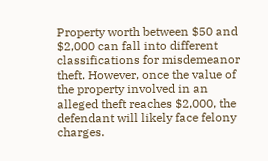Property worth between $50 and $2,000 can fall into different classifications for misdemeanor theft. However, once the value of the property involved in an alleged theft reaches $2,000, the defendant will likely face felony charges.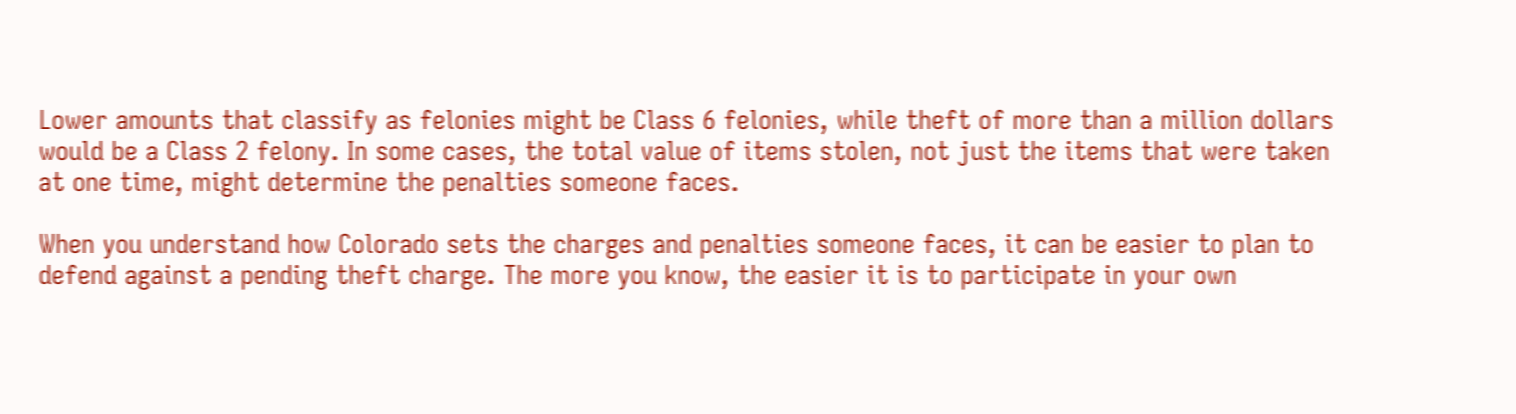Lower amounts that classify as felonies might be Class 6 felonies, while theft of more than a million dollars would be a Class 2 felony. In some cases, the total value of items stolen, not just the items that were taken at one time, might determine the penalties someone faces.

When you understand how Colorado sets the charges and penalties someone faces, it can be easier to plan to defend against a pending theft charge. The more you know, the easier it is to participate in your own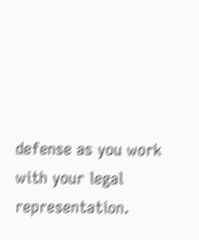defense as you work with your legal representation.